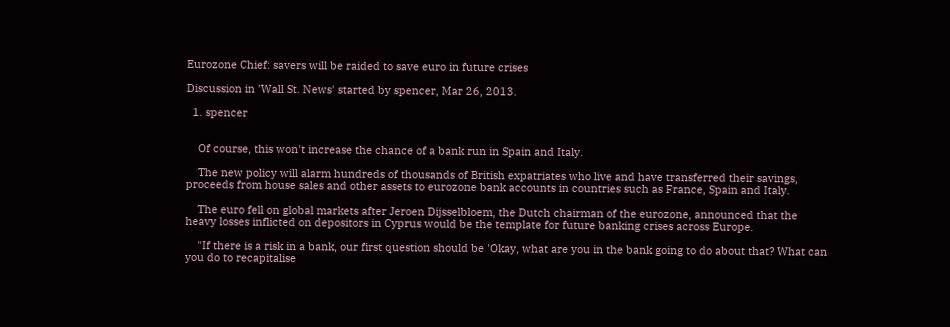Eurozone Chief: savers will be raided to save euro in future crises

Discussion in 'Wall St. News' started by spencer, Mar 26, 2013.

  1. spencer


    Of course, this won't increase the chance of a bank run in Spain and Italy.

    The new policy will alarm hundreds of thousands of British expatriates who live and have transferred their savings, proceeds from house sales and other assets to eurozone bank accounts in countries such as France, Spain and Italy.

    The euro fell on global markets after Jeroen Dijsselbloem, the Dutch chairman of the eurozone, announced that the heavy losses inflicted on depositors in Cyprus would be the template for future banking crises across Europe.

    "If there is a risk in a bank, our first question should be 'Okay, what are you in the bank going to do about that? What can you do to recapitalise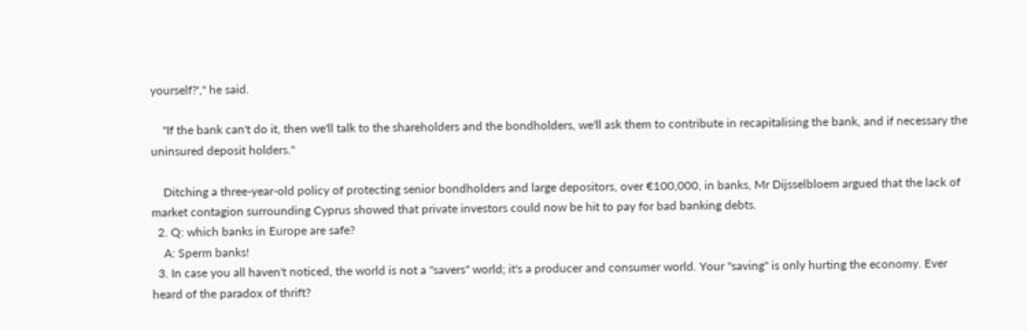yourself?'," he said.

    "If the bank can't do it, then we'll talk to the shareholders and the bondholders, we'll ask them to contribute in recapitalising the bank, and if necessary the uninsured deposit holders."

    Ditching a three-year-old policy of protecting senior bondholders and large depositors, over €100,000, in banks, Mr Dijsselbloem argued that the lack of market contagion surrounding Cyprus showed that private investors could now be hit to pay for bad banking debts.
  2. Q: which banks in Europe are safe?
    A: Sperm banks!
  3. In case you all haven't noticed, the world is not a "savers" world; it's a producer and consumer world. Your "saving" is only hurting the economy. Ever heard of the paradox of thrift?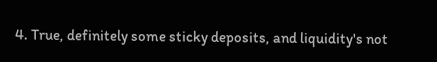4. True, definitely some sticky deposits, and liquidity's not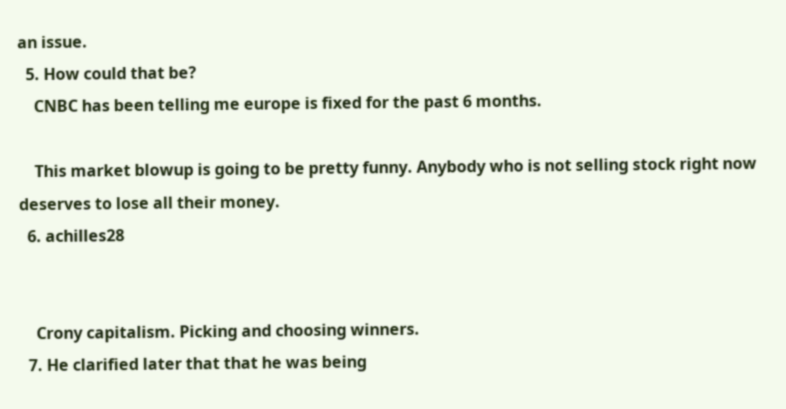an issue.
  5. How could that be?
    CNBC has been telling me europe is fixed for the past 6 months.

    This market blowup is going to be pretty funny. Anybody who is not selling stock right now deserves to lose all their money.
  6. achilles28


    Crony capitalism. Picking and choosing winners.
  7. He clarified later that that he was being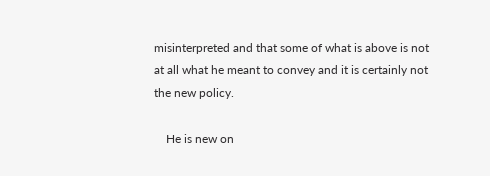misinterpreted and that some of what is above is not at all what he meant to convey and it is certainly not the new policy.

    He is new on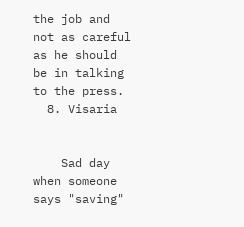the job and not as careful as he should be in talking to the press.
  8. Visaria


    Sad day when someone says "saving"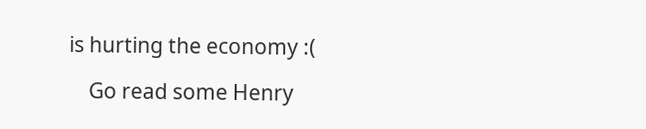is hurting the economy :(

    Go read some Henry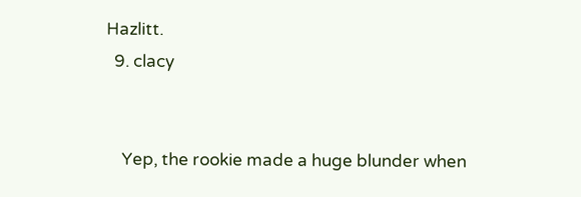Hazlitt.
  9. clacy


    Yep, the rookie made a huge blunder when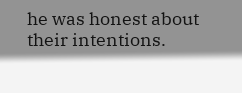he was honest about their intentions.